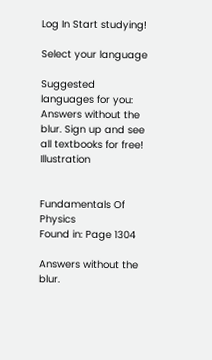Log In Start studying!

Select your language

Suggested languages for you:
Answers without the blur. Sign up and see all textbooks for free! Illustration


Fundamentals Of Physics
Found in: Page 1304

Answers without the blur.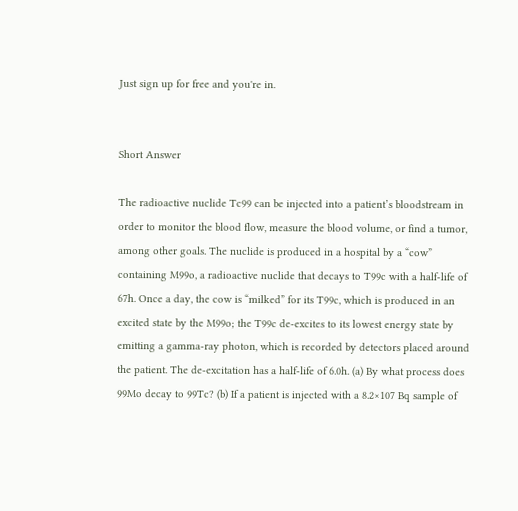Just sign up for free and you're in.


Short Answer

The radioactive nuclide Tc99 can be injected into a patient’s bloodstream in order to monitor the blood flow, measure the blood volume, or find a tumor, among other goals. The nuclide is produced in a hospital by a “cow” containing M99o, a radioactive nuclide that decays to T99c with a half-life of 67h. Once a day, the cow is “milked” for its T99c, which is produced in an excited state by the M99o; the T99c de-excites to its lowest energy state by emitting a gamma-ray photon, which is recorded by detectors placed around the patient. The de-excitation has a half-life of 6.0h. (a) By what process does 99Mo decay to 99Tc? (b) If a patient is injected with a 8.2×107 Bq sample of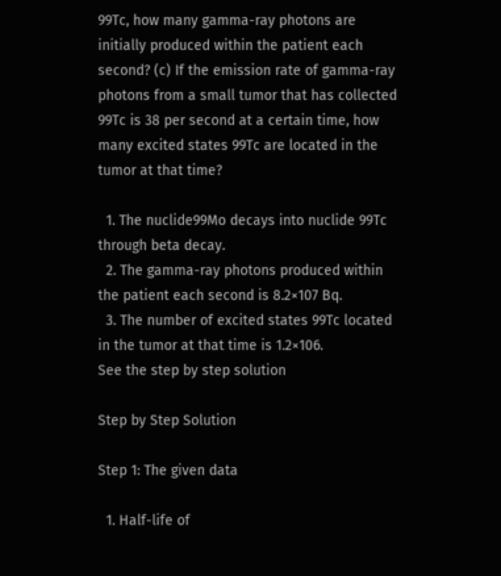99Tc, how many gamma-ray photons are initially produced within the patient each second? (c) If the emission rate of gamma-ray photons from a small tumor that has collected 99Tc is 38 per second at a certain time, how many excited states 99Tc are located in the tumor at that time?

  1. The nuclide99Mo decays into nuclide 99Tc through beta decay.
  2. The gamma-ray photons produced within the patient each second is 8.2×107 Bq.
  3. The number of excited states 99Tc located in the tumor at that time is 1.2×106.
See the step by step solution

Step by Step Solution

Step 1: The given data

  1. Half-life of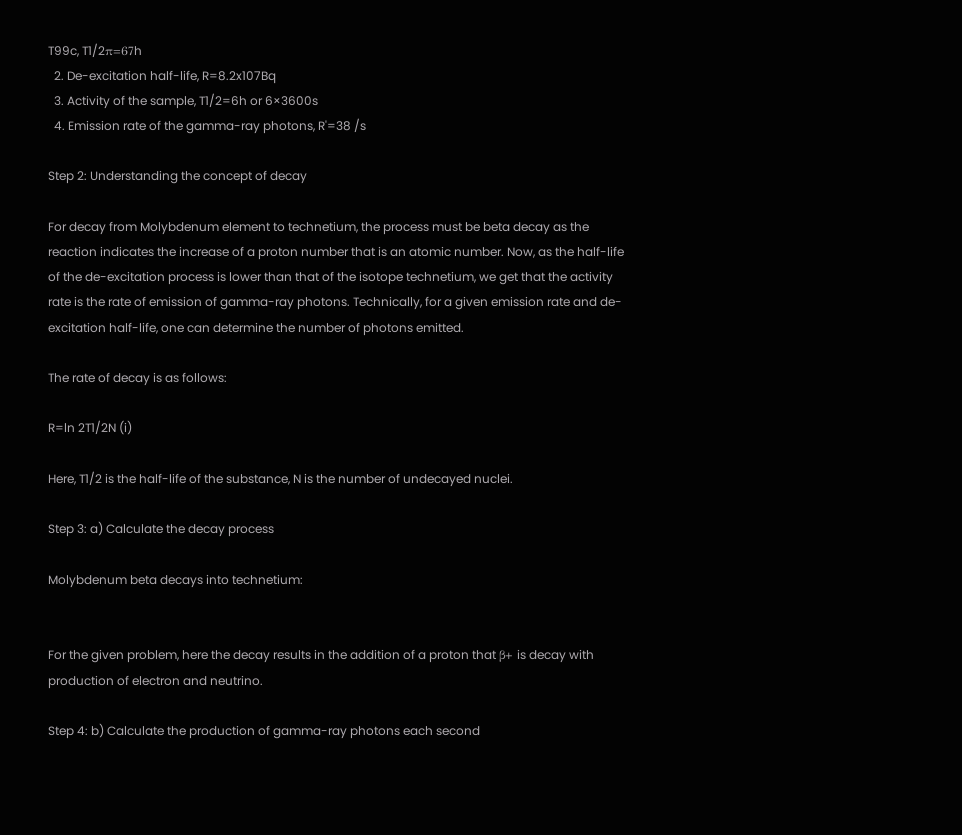T99c, T1/2π=67h
  2. De-excitation half-life, R=8.2x107Bq
  3. Activity of the sample, T1/2=6h or 6×3600s
  4. Emission rate of the gamma-ray photons, R'=38 /s

Step 2: Understanding the concept of decay

For decay from Molybdenum element to technetium, the process must be beta decay as the reaction indicates the increase of a proton number that is an atomic number. Now, as the half-life of the de-excitation process is lower than that of the isotope technetium, we get that the activity rate is the rate of emission of gamma-ray photons. Technically, for a given emission rate and de-excitation half-life, one can determine the number of photons emitted.

The rate of decay is as follows:

R=ln 2T1/2N (i)

Here, T1/2 is the half-life of the substance, N is the number of undecayed nuclei.

Step 3: a) Calculate the decay process

Molybdenum beta decays into technetium:


For the given problem, here the decay results in the addition of a proton that β+ is decay with production of electron and neutrino.

Step 4: b) Calculate the production of gamma-ray photons each second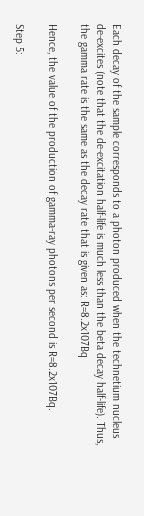Each decay of the sample corresponds to a photon produced when the technetium nucleus de-excites (note that the de-excitation half-life is much less than the beta decay half-life). Thus, the gamma rate is the same as the decay rate that is given as: R=8.2x107Bq

Hence, the value of the production of gamma-ray photons per second is R=8.2x107Bq.

Step 5: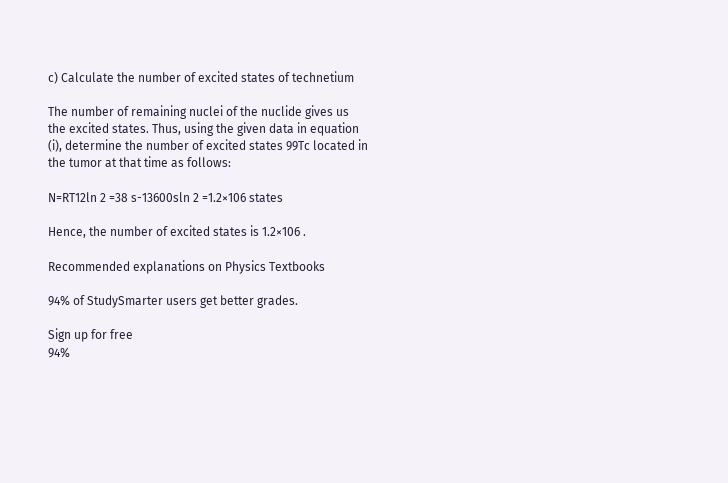c) Calculate the number of excited states of technetium

The number of remaining nuclei of the nuclide gives us the excited states. Thus, using the given data in equation (i), determine the number of excited states 99Tc located in the tumor at that time as follows:

N=RT12ln 2 =38 s-13600sln 2 =1.2×106 states

Hence, the number of excited states is 1.2×106 .

Recommended explanations on Physics Textbooks

94% of StudySmarter users get better grades.

Sign up for free
94%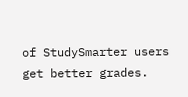of StudySmarter users get better grades.